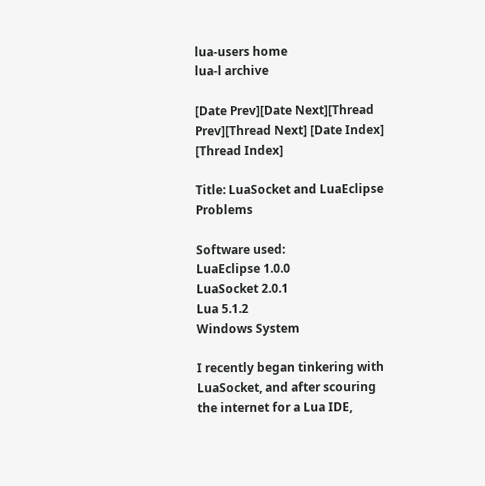lua-users home
lua-l archive

[Date Prev][Date Next][Thread Prev][Thread Next] [Date Index] [Thread Index]

Title: LuaSocket and LuaEclipse Problems

Software used:
LuaEclipse 1.0.0
LuaSocket 2.0.1
Lua 5.1.2
Windows System

I recently began tinkering with LuaSocket, and after scouring the internet for a Lua IDE,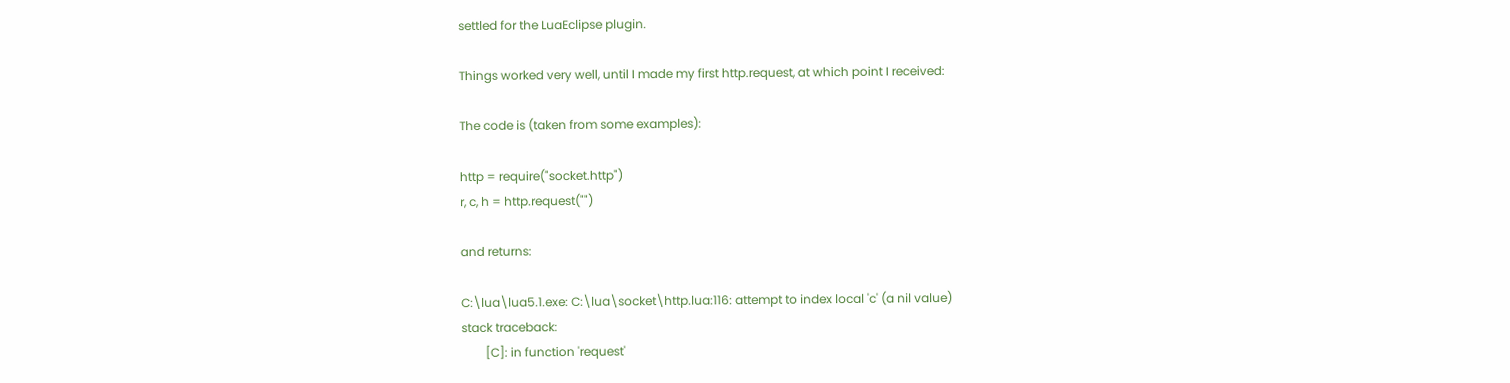settled for the LuaEclipse plugin.

Things worked very well, until I made my first http.request, at which point I received:

The code is (taken from some examples):

http = require("socket.http")
r, c, h = http.request("")

and returns:

C:\lua\lua5.1.exe: C:\lua\socket\http.lua:116: attempt to index local 'c' (a nil value)
stack traceback:
        [C]: in function 'request'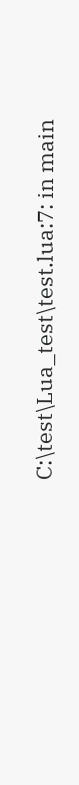C:\test\Lua_test\test.lua:7: in main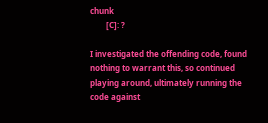chunk
        [C]: ?

I investigated the offending code, found nothing to warrant this, so continued playing around, ultimately running the code against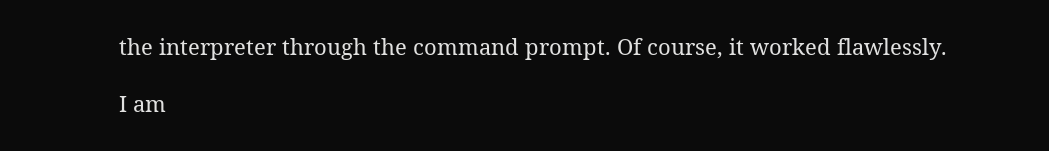the interpreter through the command prompt. Of course, it worked flawlessly.

I am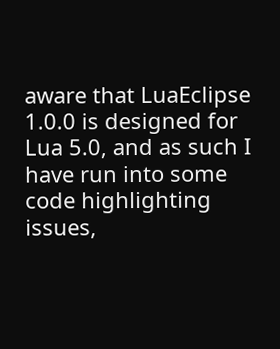aware that LuaEclipse 1.0.0 is designed for Lua 5.0, and as such I have run into some code highlighting issues,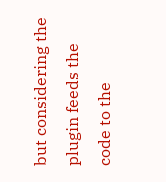but considering the plugin feeds the code to the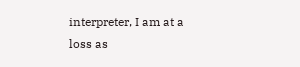interpreter, I am at a loss as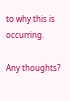to why this is occurring.

Any thoughts?